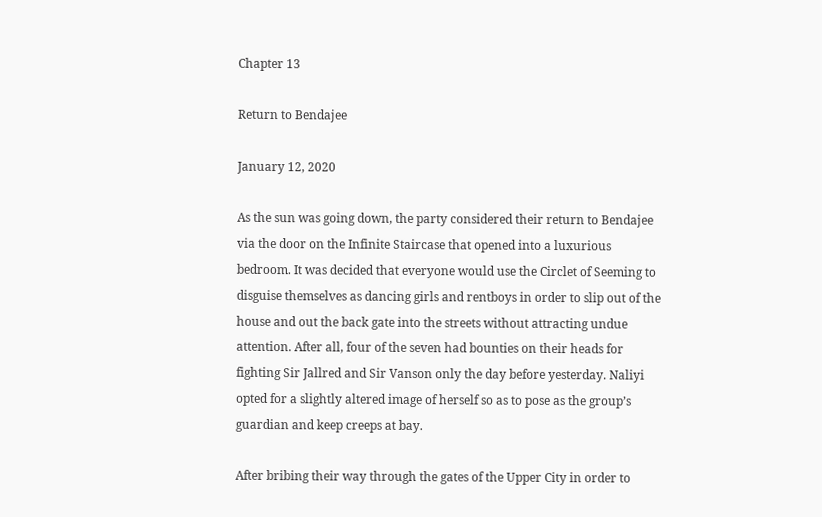Chapter 13

Return to Bendajee

January 12, 2020

As the sun was going down, the party considered their return to Bendajee via the door on the Infinite Staircase that opened into a luxurious bedroom. It was decided that everyone would use the Circlet of Seeming to disguise themselves as dancing girls and rentboys in order to slip out of the house and out the back gate into the streets without attracting undue attention. After all, four of the seven had bounties on their heads for fighting Sir Jallred and Sir Vanson only the day before yesterday. Naliyi opted for a slightly altered image of herself so as to pose as the group’s guardian and keep creeps at bay.

After bribing their way through the gates of the Upper City in order to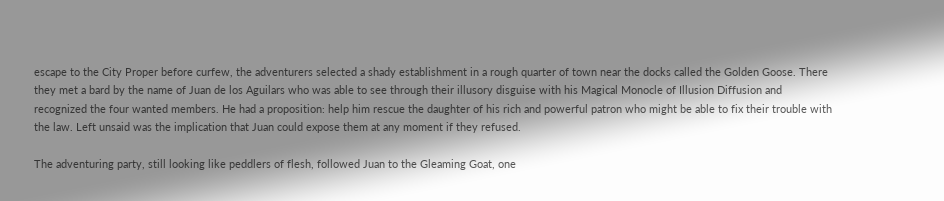escape to the City Proper before curfew, the adventurers selected a shady establishment in a rough quarter of town near the docks called the Golden Goose. There they met a bard by the name of Juan de los Aguilars who was able to see through their illusory disguise with his Magical Monocle of Illusion Diffusion and recognized the four wanted members. He had a proposition: help him rescue the daughter of his rich and powerful patron who might be able to fix their trouble with the law. Left unsaid was the implication that Juan could expose them at any moment if they refused.

The adventuring party, still looking like peddlers of flesh, followed Juan to the Gleaming Goat, one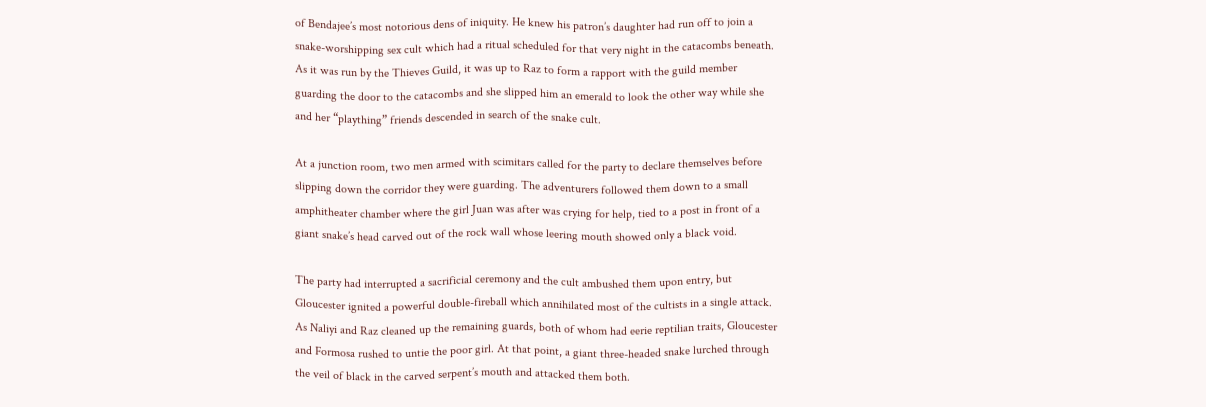of Bendajee’s most notorious dens of iniquity. He knew his patron’s daughter had run off to join a snake-worshipping sex cult which had a ritual scheduled for that very night in the catacombs beneath. As it was run by the Thieves Guild, it was up to Raz to form a rapport with the guild member guarding the door to the catacombs and she slipped him an emerald to look the other way while she and her “plaything” friends descended in search of the snake cult.

At a junction room, two men armed with scimitars called for the party to declare themselves before slipping down the corridor they were guarding. The adventurers followed them down to a small amphitheater chamber where the girl Juan was after was crying for help, tied to a post in front of a giant snake’s head carved out of the rock wall whose leering mouth showed only a black void.

The party had interrupted a sacrificial ceremony and the cult ambushed them upon entry, but Gloucester ignited a powerful double-fireball which annihilated most of the cultists in a single attack. As Naliyi and Raz cleaned up the remaining guards, both of whom had eerie reptilian traits, Gloucester and Formosa rushed to untie the poor girl. At that point, a giant three-headed snake lurched through the veil of black in the carved serpent’s mouth and attacked them both.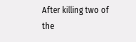After killing two of the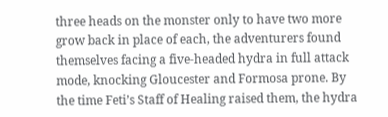three heads on the monster only to have two more grow back in place of each, the adventurers found themselves facing a five-headed hydra in full attack mode, knocking Gloucester and Formosa prone. By the time Feti’s Staff of Healing raised them, the hydra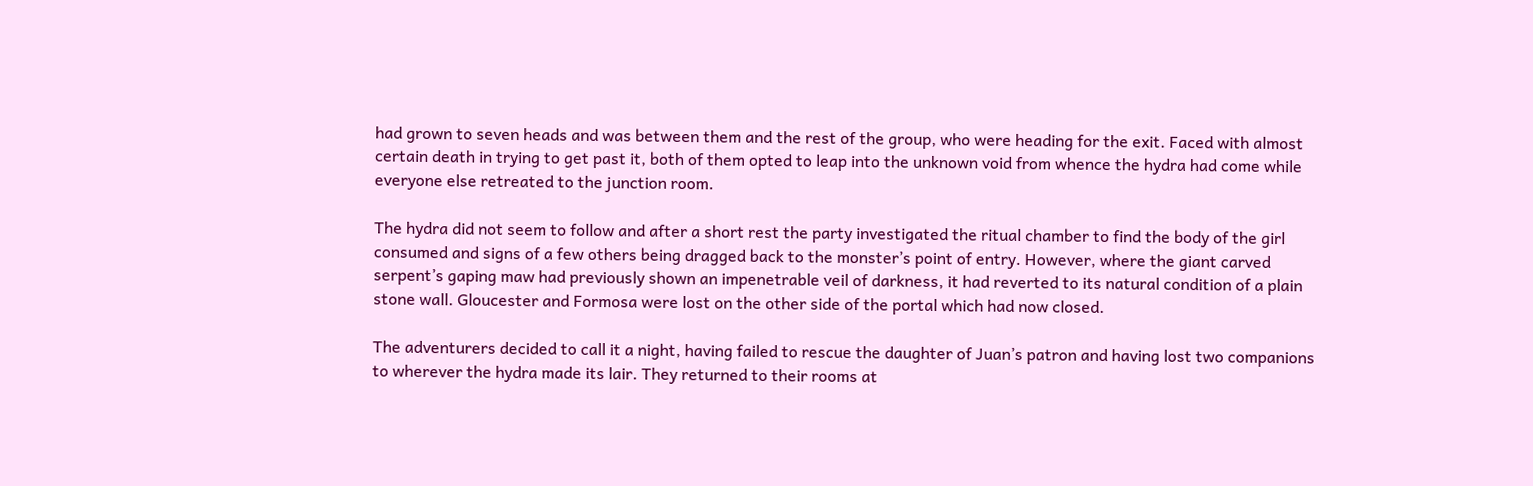had grown to seven heads and was between them and the rest of the group, who were heading for the exit. Faced with almost certain death in trying to get past it, both of them opted to leap into the unknown void from whence the hydra had come while everyone else retreated to the junction room.

The hydra did not seem to follow and after a short rest the party investigated the ritual chamber to find the body of the girl consumed and signs of a few others being dragged back to the monster’s point of entry. However, where the giant carved serpent’s gaping maw had previously shown an impenetrable veil of darkness, it had reverted to its natural condition of a plain stone wall. Gloucester and Formosa were lost on the other side of the portal which had now closed.

The adventurers decided to call it a night, having failed to rescue the daughter of Juan’s patron and having lost two companions to wherever the hydra made its lair. They returned to their rooms at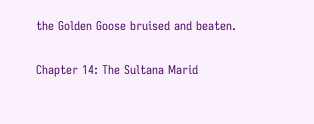the Golden Goose bruised and beaten.

Chapter 14: The Sultana Marid